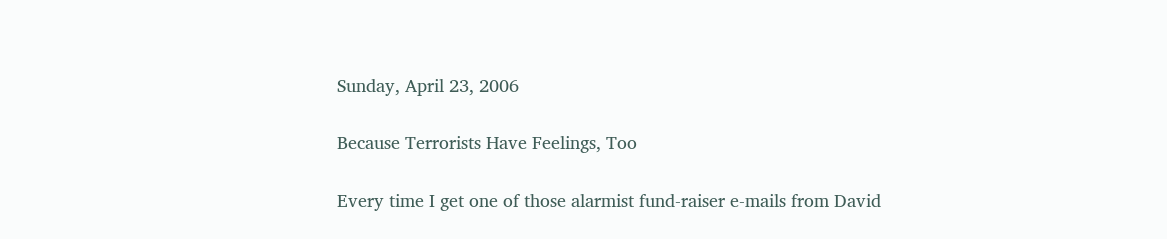Sunday, April 23, 2006

Because Terrorists Have Feelings, Too

Every time I get one of those alarmist fund-raiser e-mails from David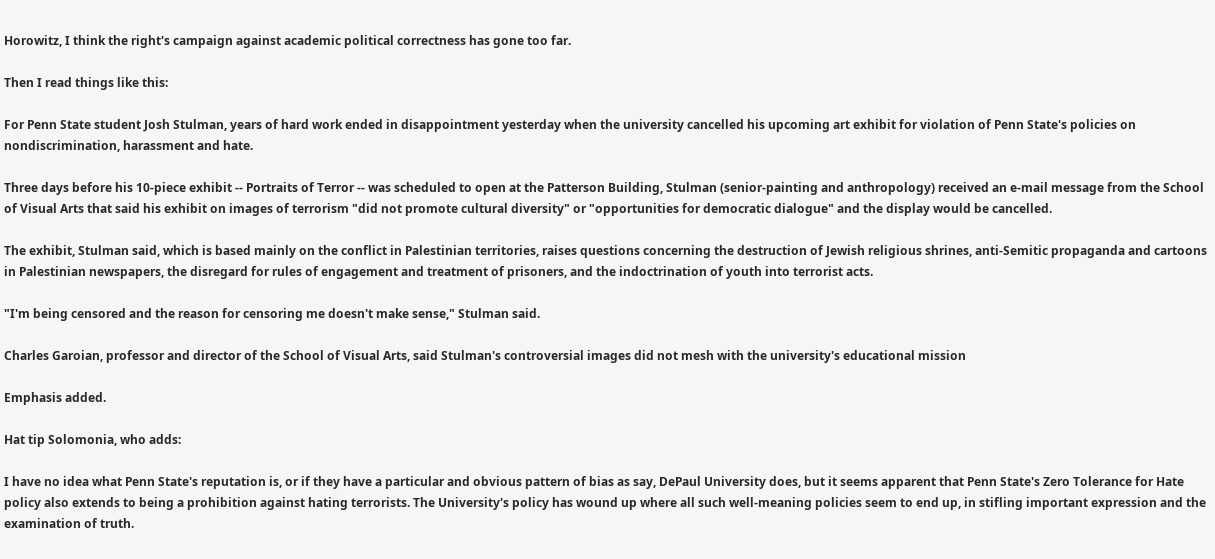Horowitz, I think the right's campaign against academic political correctness has gone too far.

Then I read things like this:

For Penn State student Josh Stulman, years of hard work ended in disappointment yesterday when the university cancelled his upcoming art exhibit for violation of Penn State's policies on nondiscrimination, harassment and hate.

Three days before his 10-piece exhibit -- Portraits of Terror -- was scheduled to open at the Patterson Building, Stulman (senior-painting and anthropology) received an e-mail message from the School of Visual Arts that said his exhibit on images of terrorism "did not promote cultural diversity" or "opportunities for democratic dialogue" and the display would be cancelled.

The exhibit, Stulman said, which is based mainly on the conflict in Palestinian territories, raises questions concerning the destruction of Jewish religious shrines, anti-Semitic propaganda and cartoons in Palestinian newspapers, the disregard for rules of engagement and treatment of prisoners, and the indoctrination of youth into terrorist acts.

"I'm being censored and the reason for censoring me doesn't make sense," Stulman said.

Charles Garoian, professor and director of the School of Visual Arts, said Stulman's controversial images did not mesh with the university's educational mission

Emphasis added.

Hat tip Solomonia, who adds:

I have no idea what Penn State's reputation is, or if they have a particular and obvious pattern of bias as say, DePaul University does, but it seems apparent that Penn State's Zero Tolerance for Hate policy also extends to being a prohibition against hating terrorists. The University's policy has wound up where all such well-meaning policies seem to end up, in stifling important expression and the examination of truth.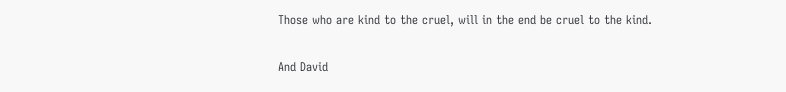Those who are kind to the cruel, will in the end be cruel to the kind.

And David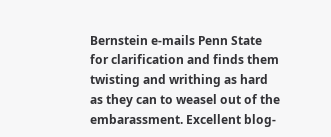Bernstein e-mails Penn State for clarification and finds them twisting and writhing as hard as they can to weasel out of the embarassment. Excellent blog-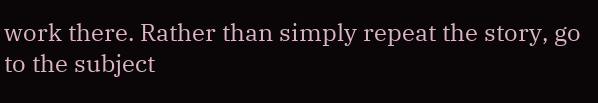work there. Rather than simply repeat the story, go to the subject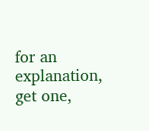for an explanation, get one,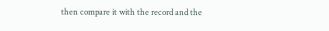then compare it with the record and the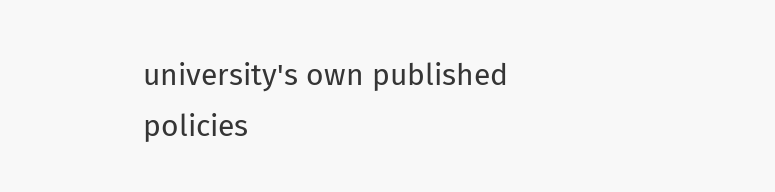university's own published policies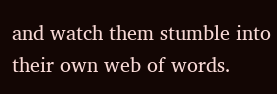and watch them stumble into their own web of words.